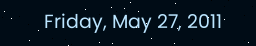Friday, May 27, 2011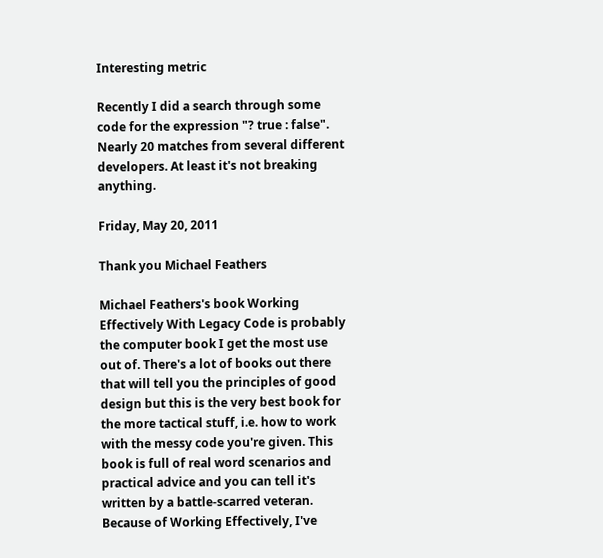Interesting metric

Recently I did a search through some code for the expression "? true : false". Nearly 20 matches from several different developers. At least it's not breaking anything.

Friday, May 20, 2011

Thank you Michael Feathers

Michael Feathers's book Working Effectively With Legacy Code is probably the computer book I get the most use out of. There's a lot of books out there that will tell you the principles of good design but this is the very best book for the more tactical stuff, i.e. how to work with the messy code you're given. This book is full of real word scenarios and practical advice and you can tell it's written by a battle-scarred veteran. Because of Working Effectively, I've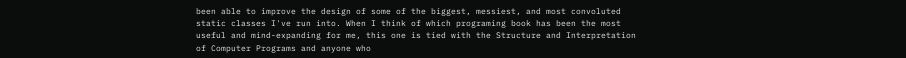been able to improve the design of some of the biggest, messiest, and most convoluted static classes I've run into. When I think of which programing book has been the most useful and mind-expanding for me, this one is tied with the Structure and Interpretation of Computer Programs and anyone who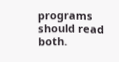programs should read both.